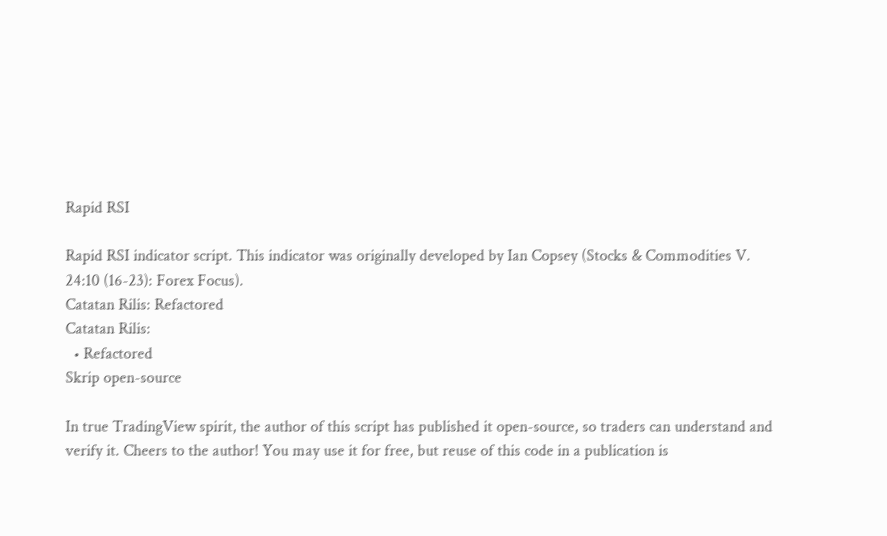Rapid RSI

Rapid RSI indicator script. This indicator was originally developed by Ian Copsey (Stocks & Commodities V. 24:10 (16-23): Forex Focus).
Catatan Rilis: Refactored
Catatan Rilis:
  • Refactored
Skrip open-source

In true TradingView spirit, the author of this script has published it open-source, so traders can understand and verify it. Cheers to the author! You may use it for free, but reuse of this code in a publication is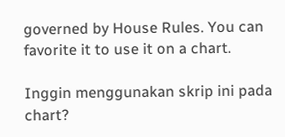governed by House Rules. You can favorite it to use it on a chart.

Inggin menggunakan skrip ini pada chart?